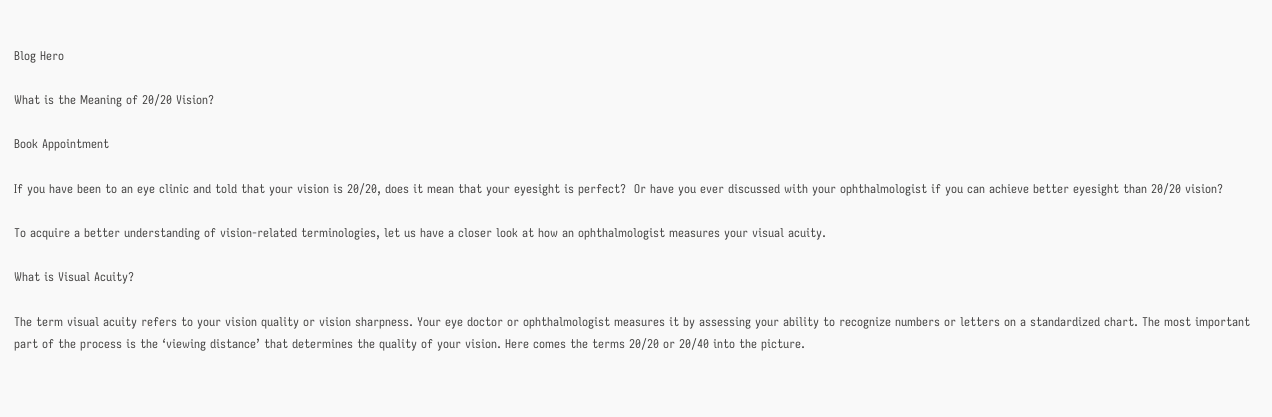Blog Hero

What is the Meaning of 20/20 Vision?

Book Appointment

If you have been to an eye clinic and told that your vision is 20/20, does it mean that your eyesight is perfect?  Or have you ever discussed with your ophthalmologist if you can achieve better eyesight than 20/20 vision?

To acquire a better understanding of vision-related terminologies, let us have a closer look at how an ophthalmologist measures your visual acuity.

What is Visual Acuity?

The term visual acuity refers to your vision quality or vision sharpness. Your eye doctor or ophthalmologist measures it by assessing your ability to recognize numbers or letters on a standardized chart. The most important part of the process is the ‘viewing distance’ that determines the quality of your vision. Here comes the terms 20/20 or 20/40 into the picture.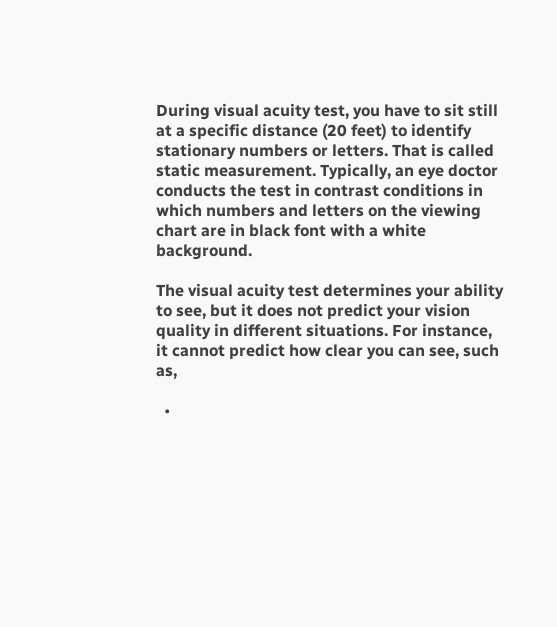During visual acuity test, you have to sit still at a specific distance (20 feet) to identify stationary numbers or letters. That is called static measurement. Typically, an eye doctor conducts the test in contrast conditions in which numbers and letters on the viewing chart are in black font with a white background.

The visual acuity test determines your ability to see, but it does not predict your vision quality in different situations. For instance, it cannot predict how clear you can see, such as,

  •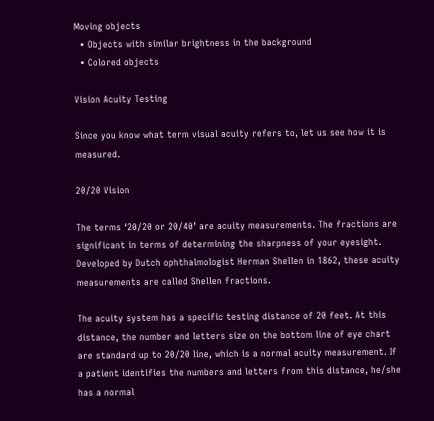Moving objects
  • Objects with similar brightness in the background
  • Colored objects

Vision Acuity Testing

Since you know what term visual acuity refers to, let us see how it is measured.

20/20 Vision

The terms ‘20/20 or 20/40’ are acuity measurements. The fractions are significant in terms of determining the sharpness of your eyesight. Developed by Dutch ophthalmologist Herman Shellen in 1862, these acuity measurements are called Shellen fractions.

The acuity system has a specific testing distance of 20 feet. At this distance, the number and letters size on the bottom line of eye chart are standard up to 20/20 line, which is a normal acuity measurement. If a patient identifies the numbers and letters from this distance, he/she has a normal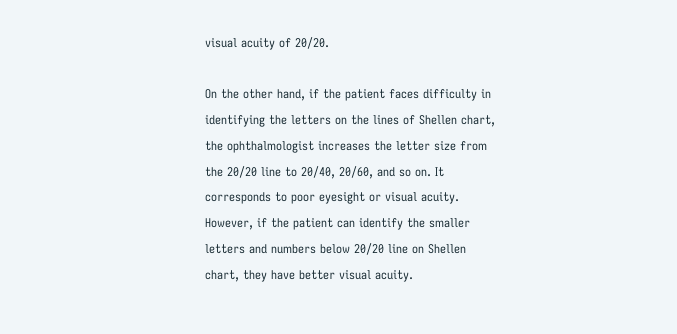visual acuity of 20/20.

On the other hand, if the patient faces difficulty in identifying the letters on the lines of Shellen chart, the ophthalmologist increases the letter size from the 20/20 line to 20/40, 20/60, and so on. It corresponds to poor eyesight or visual acuity. However, if the patient can identify the smaller letters and numbers below 20/20 line on Shellen chart, they have better visual acuity.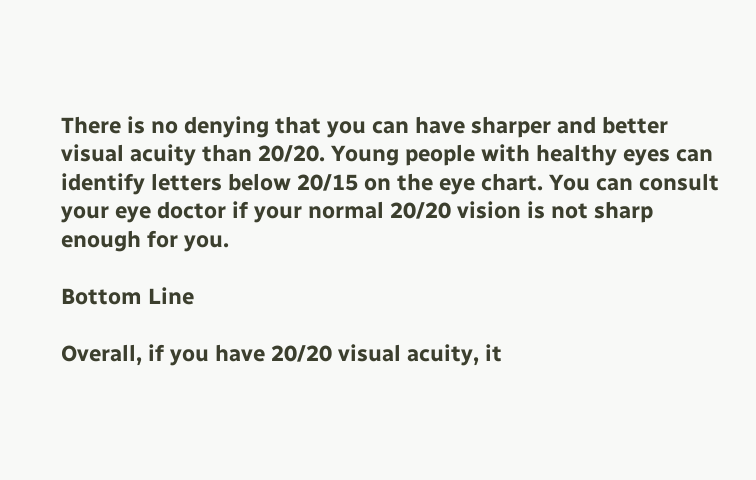There is no denying that you can have sharper and better visual acuity than 20/20. Young people with healthy eyes can identify letters below 20/15 on the eye chart. You can consult your eye doctor if your normal 20/20 vision is not sharp enough for you.

Bottom Line

Overall, if you have 20/20 visual acuity, it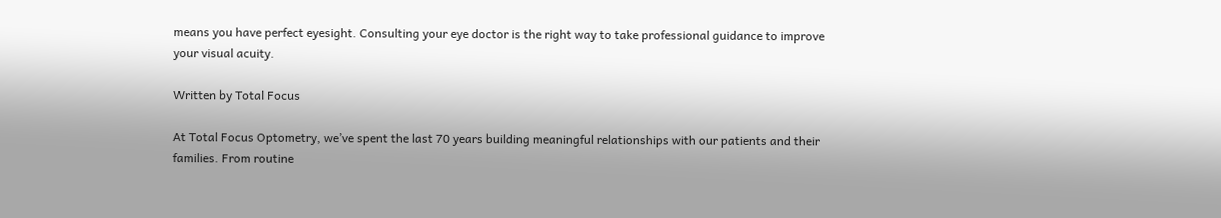means you have perfect eyesight. Consulting your eye doctor is the right way to take professional guidance to improve your visual acuity.

Written by Total Focus

At Total Focus Optometry, we’ve spent the last 70 years building meaningful relationships with our patients and their families. From routine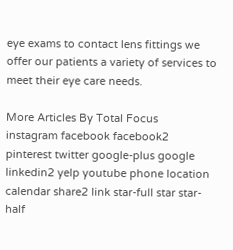eye exams to contact lens fittings we offer our patients a variety of services to meet their eye care needs.

More Articles By Total Focus
instagram facebook facebook2 pinterest twitter google-plus google linkedin2 yelp youtube phone location calendar share2 link star-full star star-half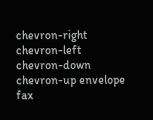chevron-right chevron-left chevron-down chevron-up envelope fax